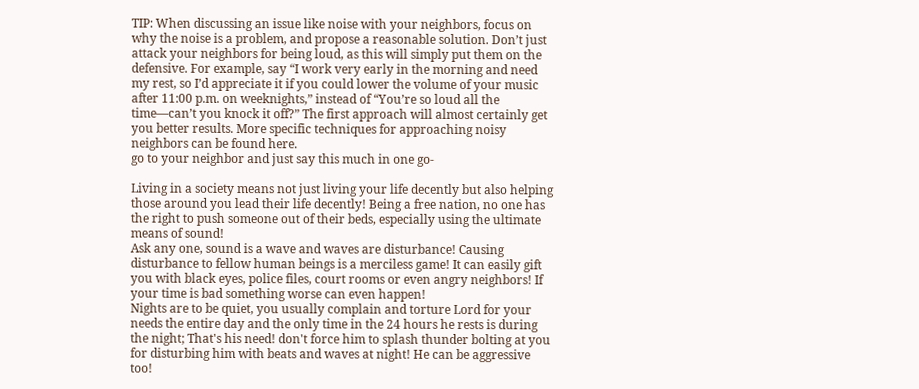TIP: When discussing an issue like noise with your neighbors, focus on why the noise is a problem, and propose a reasonable solution. Don’t just attack your neighbors for being loud, as this will simply put them on the defensive. For example, say “I work very early in the morning and need my rest, so I’d appreciate it if you could lower the volume of your music after 11:00 p.m. on weeknights,” instead of “You’re so loud all the time—can’t you knock it off?” The first approach will almost certainly get you better results. More specific techniques for approaching noisy neighbors can be found here.
go to your neighbor and just say this much in one go-

Living in a society means not just living your life decently but also helping those around you lead their life decently! Being a free nation, no one has the right to push someone out of their beds, especially using the ultimate means of sound!
Ask any one, sound is a wave and waves are disturbance! Causing disturbance to fellow human beings is a merciless game! It can easily gift you with black eyes, police files, court rooms or even angry neighbors! If your time is bad something worse can even happen!
Nights are to be quiet, you usually complain and torture Lord for your needs the entire day and the only time in the 24 hours he rests is during the night; That's his need! don't force him to splash thunder bolting at you for disturbing him with beats and waves at night! He can be aggressive too!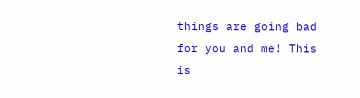things are going bad for you and me! This is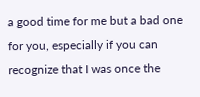a good time for me but a bad one for you, especially if you can recognize that I was once the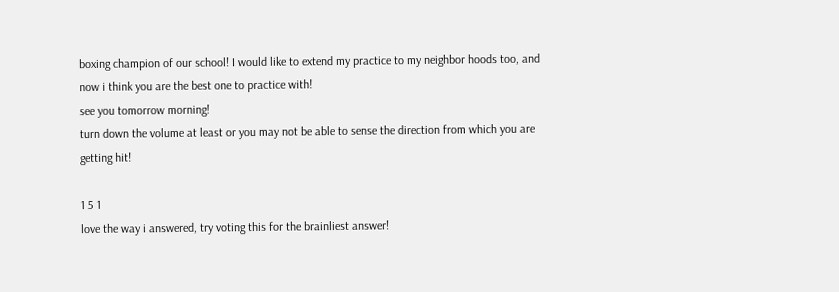boxing champion of our school! I would like to extend my practice to my neighbor hoods too, and now i think you are the best one to practice with!
see you tomorrow morning!
turn down the volume at least or you may not be able to sense the direction from which you are getting hit!

1 5 1
love the way i answered, try voting this for the brainliest answer!